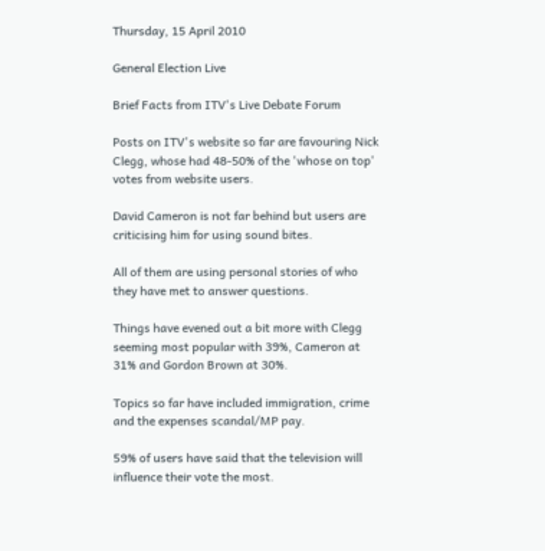Thursday, 15 April 2010

General Election Live

Brief Facts from ITV's Live Debate Forum

Posts on ITV's website so far are favouring Nick Clegg, whose had 48-50% of the 'whose on top' votes from website users.

David Cameron is not far behind but users are criticising him for using sound bites.

All of them are using personal stories of who they have met to answer questions.

Things have evened out a bit more with Clegg seeming most popular with 39%, Cameron at 31% and Gordon Brown at 30%.

Topics so far have included immigration, crime and the expenses scandal/MP pay.

59% of users have said that the television will influence their vote the most.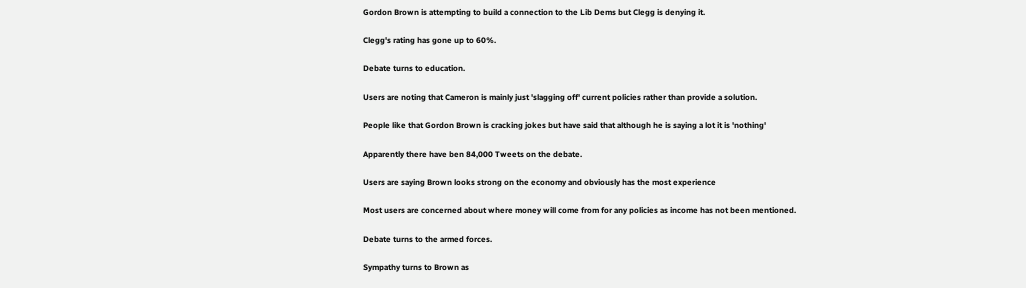Gordon Brown is attempting to build a connection to the Lib Dems but Clegg is denying it.

Clegg's rating has gone up to 60%.

Debate turns to education.

Users are noting that Cameron is mainly just 'slagging off' current policies rather than provide a solution.

People like that Gordon Brown is cracking jokes but have said that although he is saying a lot it is 'nothing'

Apparently there have ben 84,000 Tweets on the debate.

Users are saying Brown looks strong on the economy and obviously has the most experience

Most users are concerned about where money will come from for any policies as income has not been mentioned.

Debate turns to the armed forces.

Sympathy turns to Brown as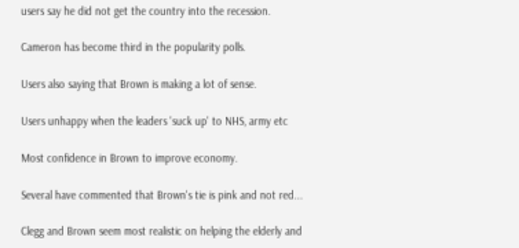users say he did not get the country into the recession.

Cameron has become third in the popularity polls.

Users also saying that Brown is making a lot of sense.

Users unhappy when the leaders 'suck up' to NHS, army etc

Most confidence in Brown to improve economy.

Several have commented that Brown's tie is pink and not red...

Clegg and Brown seem most realistic on helping the elderly and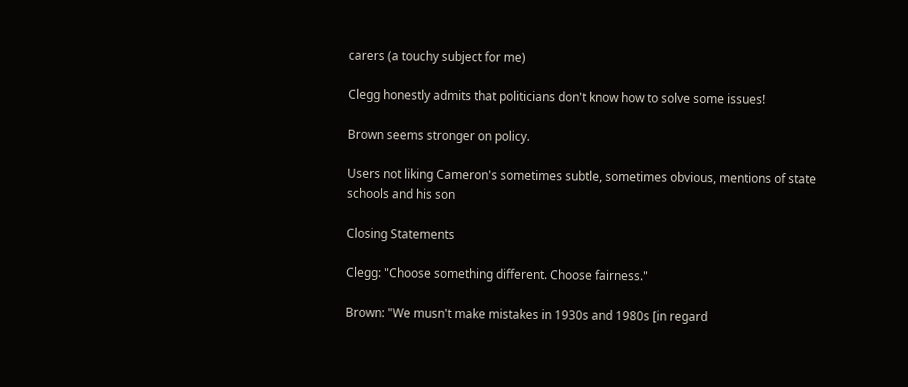carers (a touchy subject for me)

Clegg honestly admits that politicians don't know how to solve some issues!

Brown seems stronger on policy.

Users not liking Cameron's sometimes subtle, sometimes obvious, mentions of state schools and his son

Closing Statements

Clegg: "Choose something different. Choose fairness."

Brown: "We musn't make mistakes in 1930s and 1980s [in regard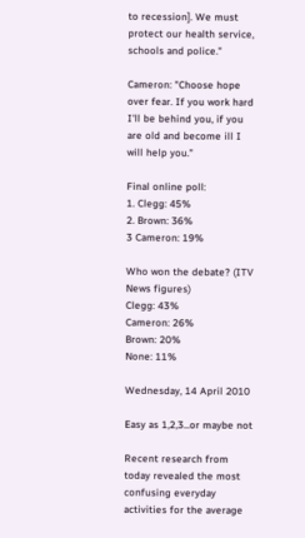to recession]. We must protect our health service, schools and police."

Cameron: "Choose hope over fear. If you work hard I'll be behind you, if you are old and become ill I will help you."

Final online poll:
1. Clegg: 45%
2. Brown: 36%
3 Cameron: 19%

Who won the debate? (ITV News figures)
Clegg: 43%
Cameron: 26%
Brown: 20%
None: 11%

Wednesday, 14 April 2010

Easy as 1,2,3...or maybe not

Recent research from today revealed the most confusing everyday activities for the average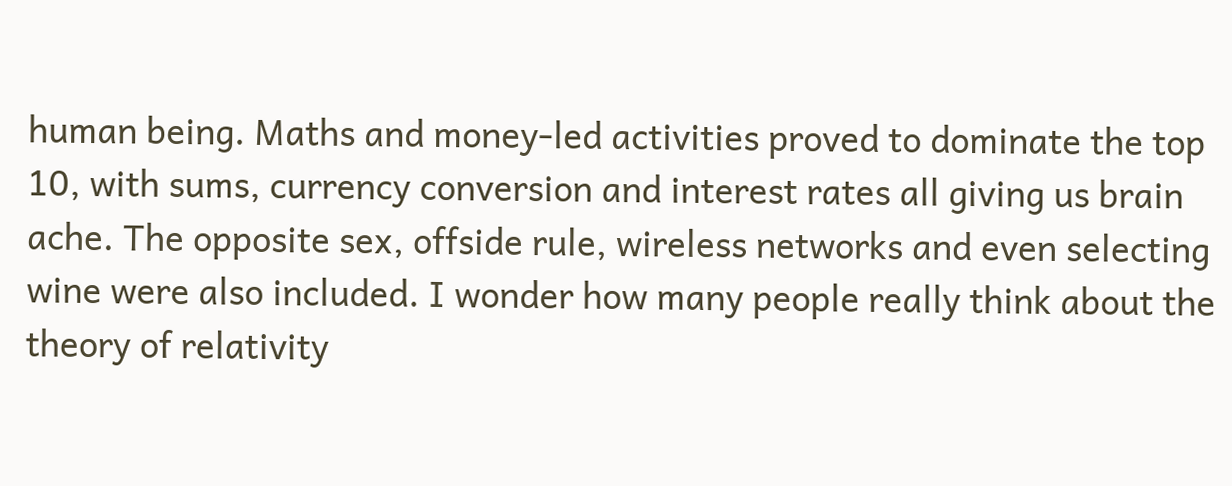human being. Maths and money-led activities proved to dominate the top 10, with sums, currency conversion and interest rates all giving us brain ache. The opposite sex, offside rule, wireless networks and even selecting wine were also included. I wonder how many people really think about the theory of relativity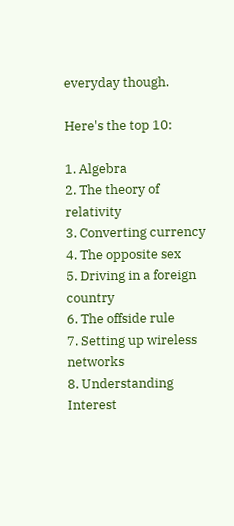everyday though.

Here's the top 10:

1. Algebra
2. The theory of relativity
3. Converting currency
4. The opposite sex
5. Driving in a foreign country
6. The offside rule
7. Setting up wireless networks
8. Understanding Interest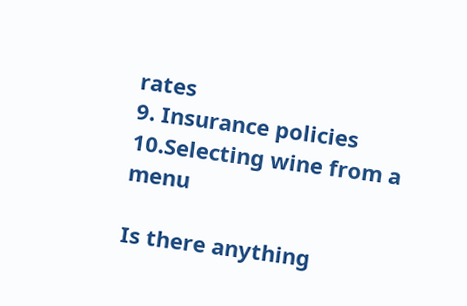rates
9. Insurance policies
10.Selecting wine from a menu

Is there anything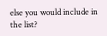else you would include in the list?